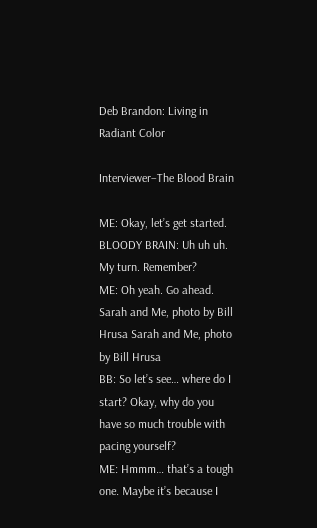Deb Brandon: Living in Radiant Color

Interviewer–The Blood Brain

ME: Okay, let’s get started.
BLOODY BRAIN: Uh uh uh. My turn. Remember?
ME: Oh yeah. Go ahead.
Sarah and Me, photo by Bill Hrusa Sarah and Me, photo by Bill Hrusa
BB: So let’s see… where do I start? Okay, why do you have so much trouble with pacing yourself?
ME: Hmmm… that’s a tough one. Maybe it’s because I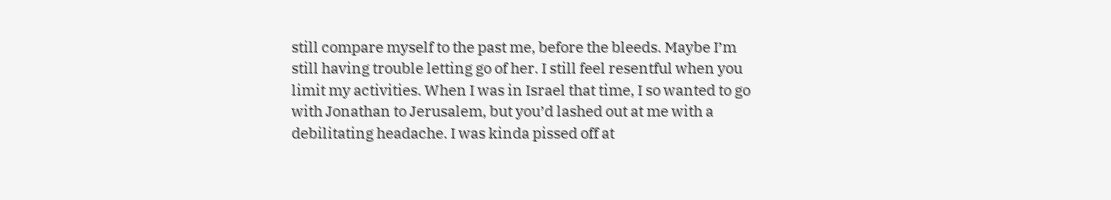still compare myself to the past me, before the bleeds. Maybe I’m still having trouble letting go of her. I still feel resentful when you limit my activities. When I was in Israel that time, I so wanted to go with Jonathan to Jerusalem, but you’d lashed out at me with a debilitating headache. I was kinda pissed off at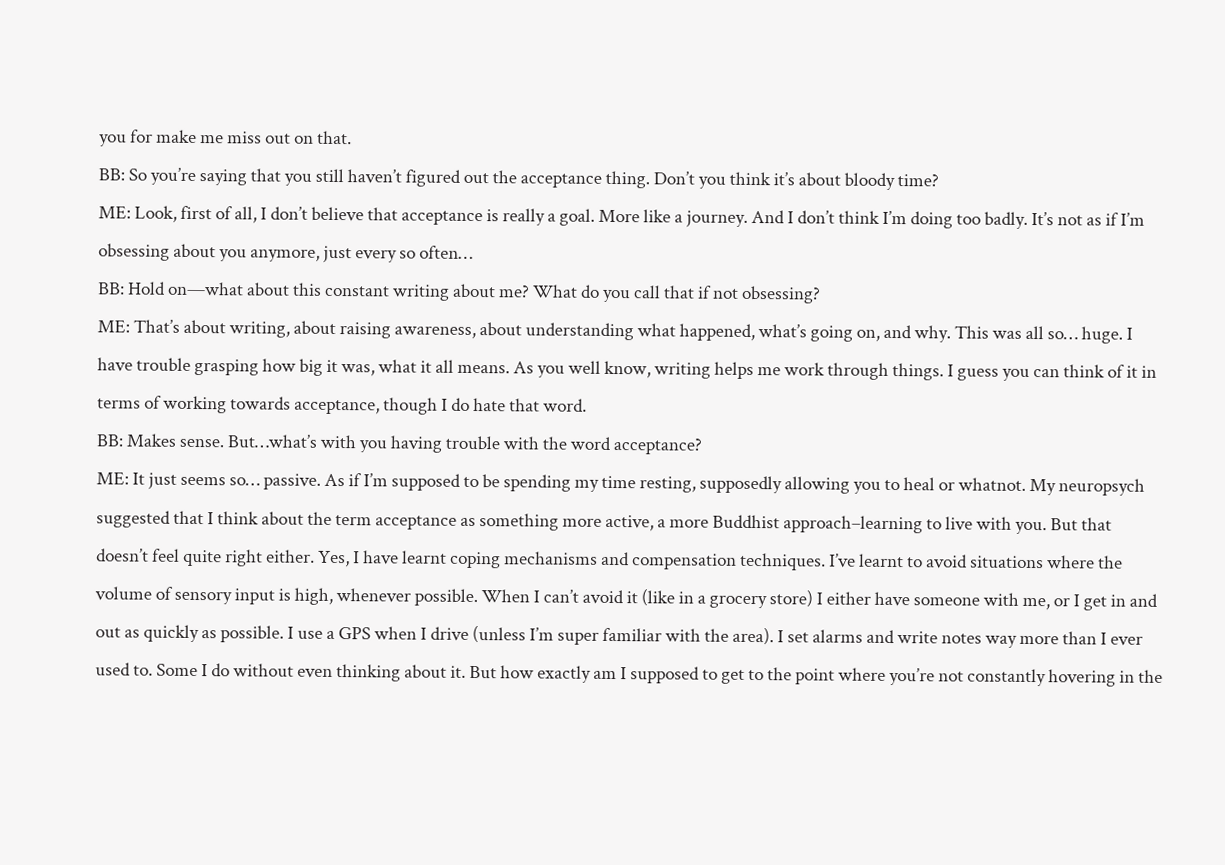you for make me miss out on that.
BB: So you’re saying that you still haven’t figured out the acceptance thing. Don’t you think it’s about bloody time?
ME: Look, first of all, I don’t believe that acceptance is really a goal. More like a journey. And I don’t think I’m doing too badly. It’s not as if I’m obsessing about you anymore, just every so often…
BB: Hold on—what about this constant writing about me? What do you call that if not obsessing?
ME: That’s about writing, about raising awareness, about understanding what happened, what’s going on, and why. This was all so… huge. I have trouble grasping how big it was, what it all means. As you well know, writing helps me work through things. I guess you can think of it in terms of working towards acceptance, though I do hate that word.
BB: Makes sense. But…what’s with you having trouble with the word acceptance?
ME: It just seems so… passive. As if I’m supposed to be spending my time resting, supposedly allowing you to heal or whatnot. My neuropsych suggested that I think about the term acceptance as something more active, a more Buddhist approach–learning to live with you. But that doesn’t feel quite right either. Yes, I have learnt coping mechanisms and compensation techniques. I’ve learnt to avoid situations where the volume of sensory input is high, whenever possible. When I can’t avoid it (like in a grocery store) I either have someone with me, or I get in and out as quickly as possible. I use a GPS when I drive (unless I’m super familiar with the area). I set alarms and write notes way more than I ever used to. Some I do without even thinking about it. But how exactly am I supposed to get to the point where you’re not constantly hovering in the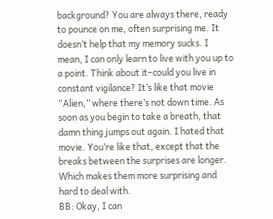background? You are always there, ready to pounce on me, often surprising me. It doesn’t help that my memory sucks. I mean, I can only learn to live with you up to a point. Think about it–could you live in constant vigilance? It’s like that movie “Alien,” where there’s not down time. As soon as you begin to take a breath, that damn thing jumps out again. I hated that movie. You’re like that, except that the breaks between the surprises are longer. Which makes them more surprising and hard to deal with.
BB: Okay, I can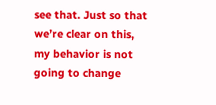see that. Just so that we’re clear on this, my behavior is not going to change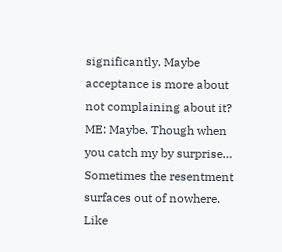significantly. Maybe acceptance is more about not complaining about it?
ME: Maybe. Though when you catch my by surprise… Sometimes the resentment surfaces out of nowhere. Like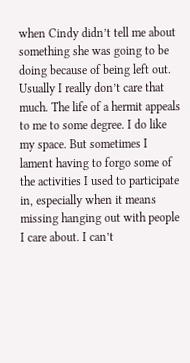when Cindy didn’t tell me about something she was going to be doing because of being left out. Usually I really don’t care that much. The life of a hermit appeals to me to some degree. I do like my space. But sometimes I lament having to forgo some of the activities I used to participate in, especially when it means missing hanging out with people I care about. I can’t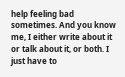help feeling bad sometimes. And you know me, I either write about it or talk about it, or both. I just have to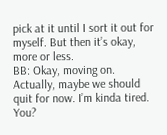pick at it until I sort it out for myself. But then it’s okay, more or less.
BB: Okay, moving on. Actually, maybe we should quit for now. I’m kinda tired. You?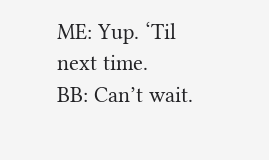ME: Yup. ‘Til next time.
BB: Can’t wait.